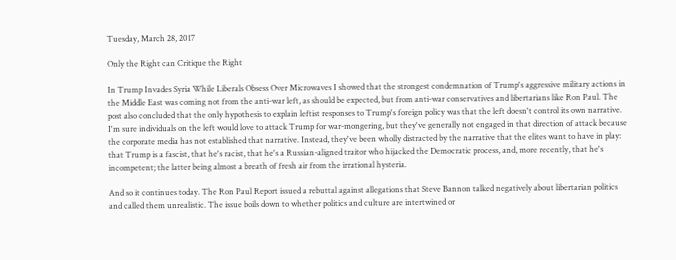Tuesday, March 28, 2017

Only the Right can Critique the Right

In Trump Invades Syria While Liberals Obsess Over Microwaves I showed that the strongest condemnation of Trump's aggressive military actions in the Middle East was coming not from the anti-war left, as should be expected, but from anti-war conservatives and libertarians like Ron Paul. The post also concluded that the only hypothesis to explain leftist responses to Trump's foreign policy was that the left doesn't control its own narrative. I'm sure individuals on the left would love to attack Trump for war-mongering, but they've generally not engaged in that direction of attack because the corporate media has not established that narrative. Instead, they've been wholly distracted by the narrative that the elites want to have in play: that Trump is a fascist, that he's racist, that he's a Russian-aligned traitor who hijacked the Democratic process, and, more recently, that he's incompetent; the latter being almost a breath of fresh air from the irrational hysteria.

And so it continues today. The Ron Paul Report issued a rebuttal against allegations that Steve Bannon talked negatively about libertarian politics and called them unrealistic. The issue boils down to whether politics and culture are intertwined or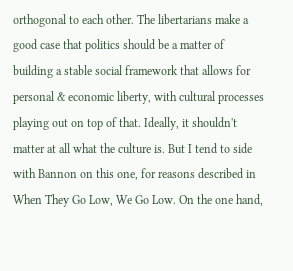orthogonal to each other. The libertarians make a good case that politics should be a matter of building a stable social framework that allows for personal & economic liberty, with cultural processes playing out on top of that. Ideally, it shouldn't matter at all what the culture is. But I tend to side with Bannon on this one, for reasons described in When They Go Low, We Go Low. On the one hand,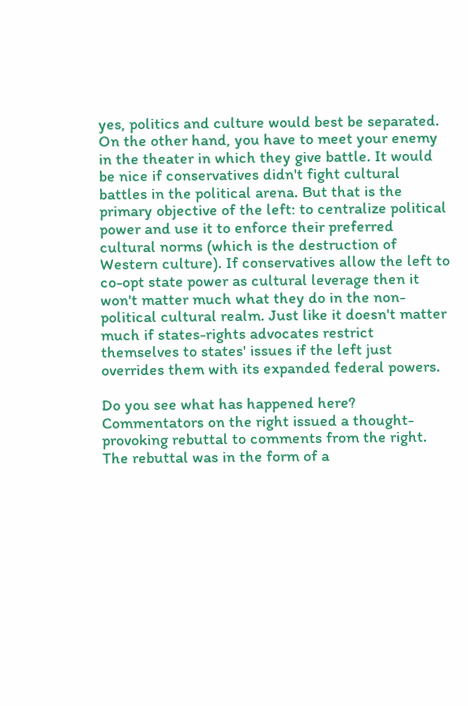yes, politics and culture would best be separated. On the other hand, you have to meet your enemy in the theater in which they give battle. It would be nice if conservatives didn't fight cultural battles in the political arena. But that is the primary objective of the left: to centralize political power and use it to enforce their preferred cultural norms (which is the destruction of Western culture). If conservatives allow the left to co-opt state power as cultural leverage then it won't matter much what they do in the non-political cultural realm. Just like it doesn't matter much if states-rights advocates restrict themselves to states' issues if the left just overrides them with its expanded federal powers.

Do you see what has happened here? Commentators on the right issued a thought-provoking rebuttal to comments from the right. The rebuttal was in the form of a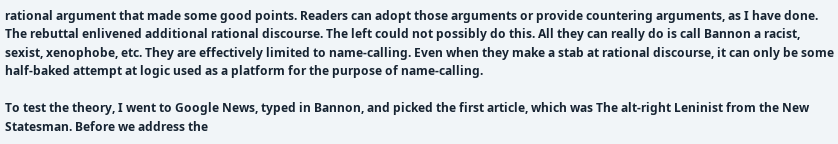rational argument that made some good points. Readers can adopt those arguments or provide countering arguments, as I have done. The rebuttal enlivened additional rational discourse. The left could not possibly do this. All they can really do is call Bannon a racist, sexist, xenophobe, etc. They are effectively limited to name-calling. Even when they make a stab at rational discourse, it can only be some half-baked attempt at logic used as a platform for the purpose of name-calling.

To test the theory, I went to Google News, typed in Bannon, and picked the first article, which was The alt-right Leninist from the New Statesman. Before we address the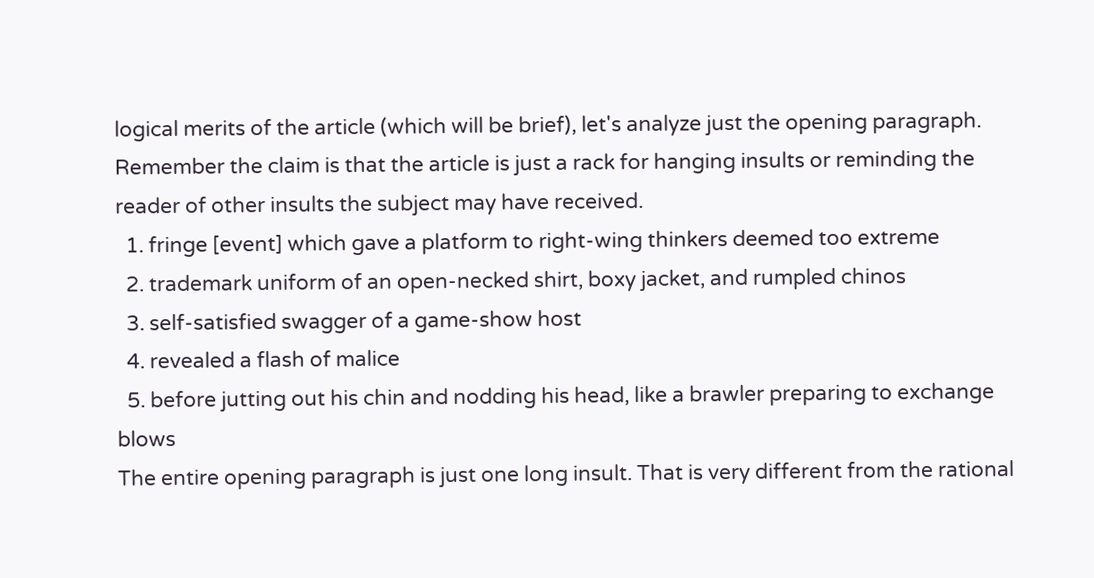logical merits of the article (which will be brief), let's analyze just the opening paragraph. Remember the claim is that the article is just a rack for hanging insults or reminding the reader of other insults the subject may have received.
  1. fringe [event] which gave a platform to right-wing thinkers deemed too extreme
  2. trademark uniform of an open-necked shirt, boxy jacket, and rumpled chinos
  3. self-satisfied swagger of a game-show host
  4. revealed a flash of malice
  5. before jutting out his chin and nodding his head, like a brawler preparing to exchange blows
The entire opening paragraph is just one long insult. That is very different from the rational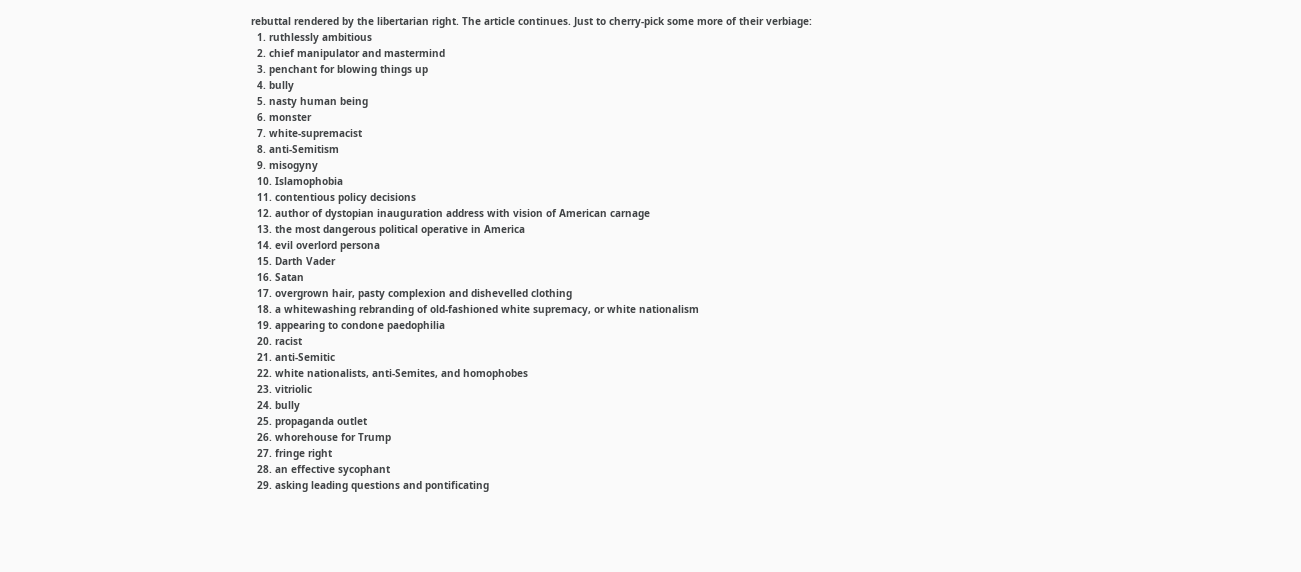rebuttal rendered by the libertarian right. The article continues. Just to cherry-pick some more of their verbiage:
  1. ruthlessly ambitious
  2. chief manipulator and mastermind
  3. penchant for blowing things up
  4. bully
  5. nasty human being
  6. monster
  7. white-supremacist
  8. anti-Semitism
  9. misogyny
  10. Islamophobia
  11. contentious policy decisions
  12. author of dystopian inauguration address with vision of American carnage
  13. the most dangerous political operative in America
  14. evil overlord persona
  15. Darth Vader
  16. Satan
  17. overgrown hair, pasty complexion and dishevelled clothing
  18. a whitewashing rebranding of old-fashioned white supremacy, or white nationalism
  19. appearing to condone paedophilia
  20. racist
  21. anti-Semitic
  22. white nationalists, anti-Semites, and homophobes
  23. vitriolic
  24. bully
  25. propaganda outlet
  26. whorehouse for Trump
  27. fringe right
  28. an effective sycophant
  29. asking leading questions and pontificating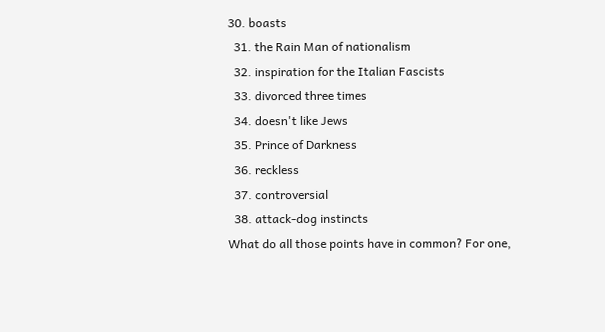30. boasts
  31. the Rain Man of nationalism
  32. inspiration for the Italian Fascists
  33. divorced three times
  34. doesn't like Jews
  35. Prince of Darkness
  36. reckless
  37. controversial
  38. attack-dog instincts
What do all those points have in common? For one,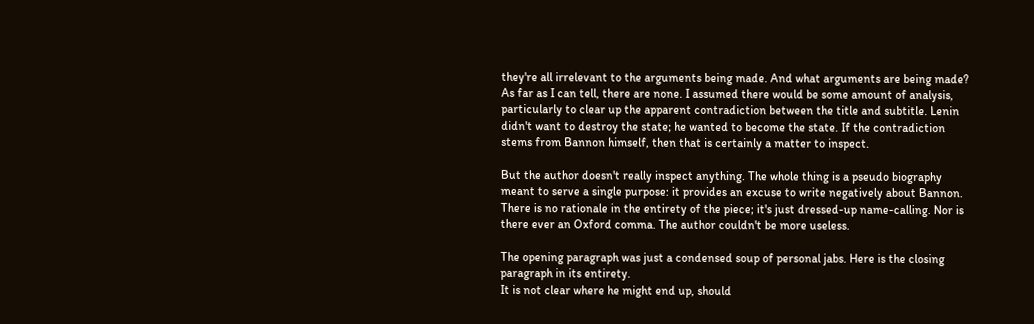they're all irrelevant to the arguments being made. And what arguments are being made? As far as I can tell, there are none. I assumed there would be some amount of analysis, particularly to clear up the apparent contradiction between the title and subtitle. Lenin didn't want to destroy the state; he wanted to become the state. If the contradiction stems from Bannon himself, then that is certainly a matter to inspect.

But the author doesn't really inspect anything. The whole thing is a pseudo biography meant to serve a single purpose: it provides an excuse to write negatively about Bannon. There is no rationale in the entirety of the piece; it's just dressed-up name-calling. Nor is there ever an Oxford comma. The author couldn't be more useless.

The opening paragraph was just a condensed soup of personal jabs. Here is the closing paragraph in its entirety.
It is not clear where he might end up, should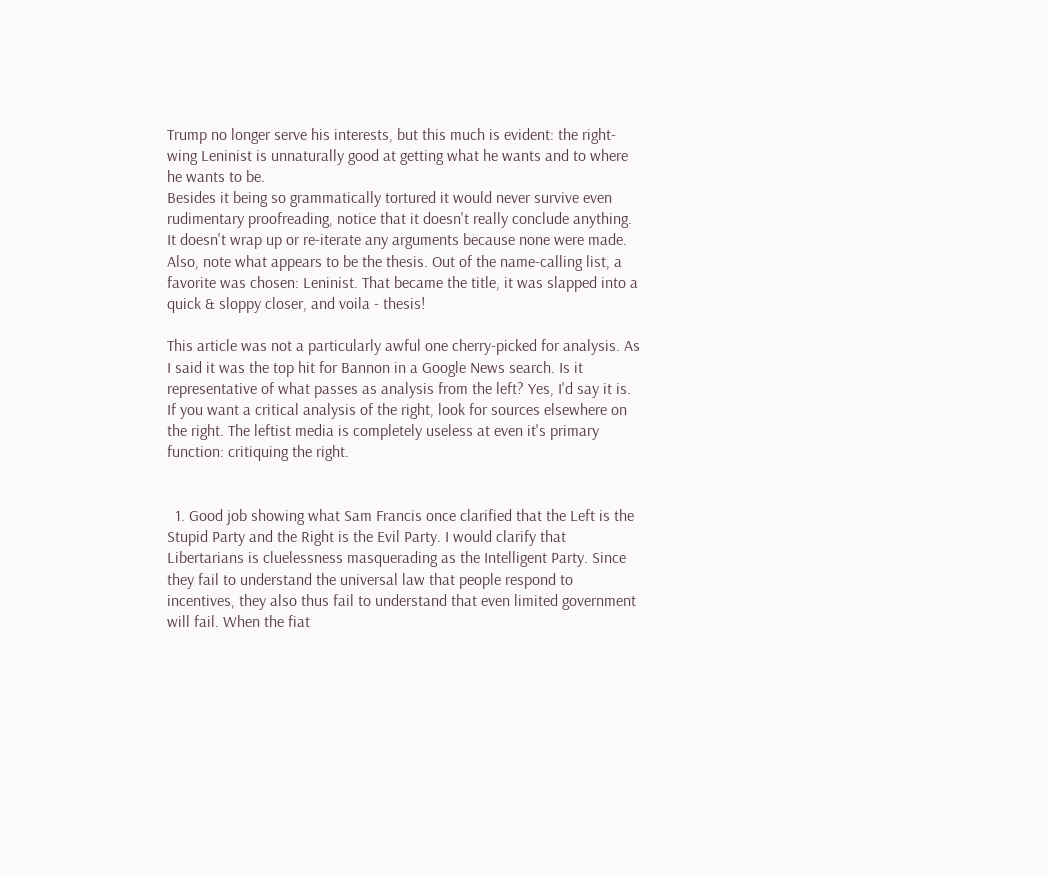Trump no longer serve his interests, but this much is evident: the right-wing Leninist is unnaturally good at getting what he wants and to where he wants to be.
Besides it being so grammatically tortured it would never survive even rudimentary proofreading, notice that it doesn't really conclude anything. It doesn't wrap up or re-iterate any arguments because none were made. Also, note what appears to be the thesis. Out of the name-calling list, a favorite was chosen: Leninist. That became the title, it was slapped into a quick & sloppy closer, and voila - thesis!

This article was not a particularly awful one cherry-picked for analysis. As I said it was the top hit for Bannon in a Google News search. Is it representative of what passes as analysis from the left? Yes, I'd say it is. If you want a critical analysis of the right, look for sources elsewhere on the right. The leftist media is completely useless at even it's primary function: critiquing the right.


  1. Good job showing what Sam Francis once clarified that the Left is the Stupid Party and the Right is the Evil Party. I would clarify that Libertarians is cluelessness masquerading as the Intelligent Party. Since they fail to understand the universal law that people respond to incentives, they also thus fail to understand that even limited government will fail. When the fiat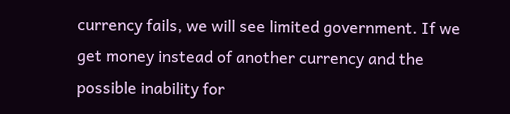currency fails, we will see limited government. If we get money instead of another currency and the possible inability for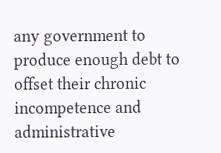any government to produce enough debt to offset their chronic incompetence and administrative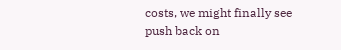costs, we might finally see push back on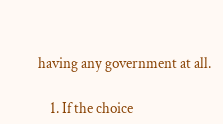having any government at all.

    1. If the choice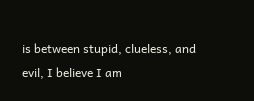is between stupid, clueless, and evil, I believe I am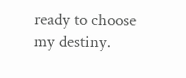ready to choose my destiny.